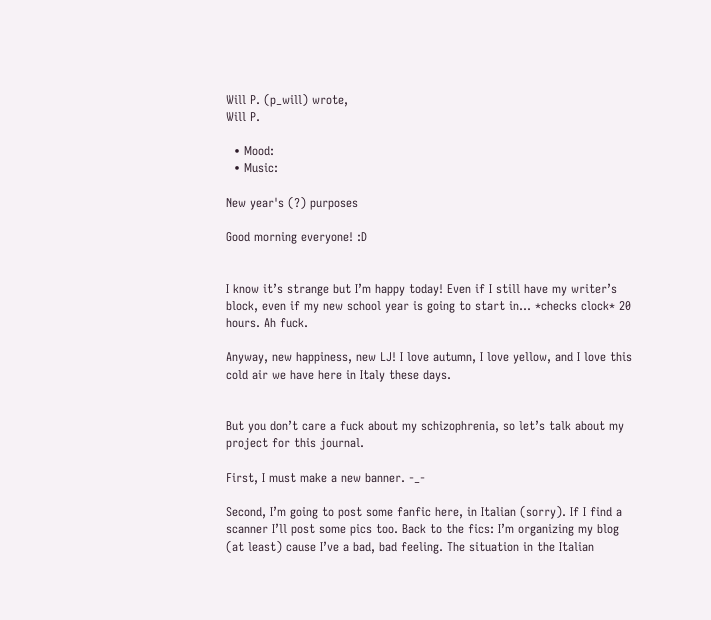Will P. (p_will) wrote,
Will P.

  • Mood:
  • Music:

New year's (?) purposes

Good morning everyone! :D


I know it’s strange but I’m happy today! Even if I still have my writer’s block, even if my new school year is going to start in... *checks clock* 20 hours. Ah fuck.

Anyway, new happiness, new LJ! I love autumn, I love yellow, and I love this cold air we have here in Italy these days.


But you don’t care a fuck about my schizophrenia, so let’s talk about my project for this journal.

First, I must make a new banner. -_-

Second, I’m going to post some fanfic here, in Italian (sorry). If I find a scanner I’ll post some pics too. Back to the fics: I’m organizing my blog (at least) cause I’ve a bad, bad feeling. The situation in the Italian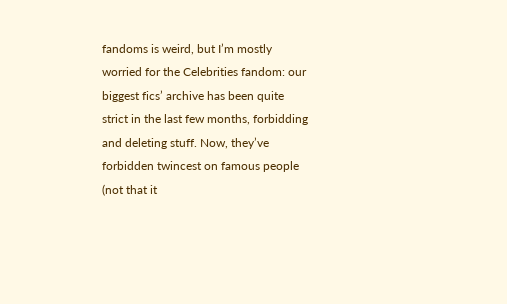fandoms is weird, but I’m mostly worried for the Celebrities fandom: our biggest fics’ archive has been quite strict in the last few months, forbidding and deleting stuff. Now, they’ve forbidden twincest on famous people (not that it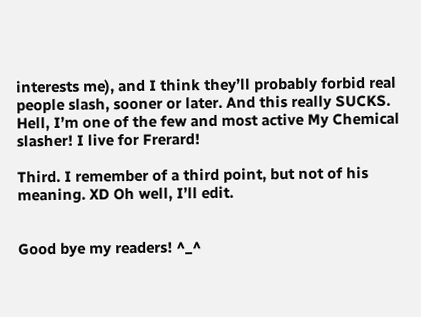interests me), and I think they’ll probably forbid real people slash, sooner or later. And this really SUCKS. Hell, I’m one of the few and most active My Chemical slasher! I live for Frerard!

Third. I remember of a third point, but not of his meaning. XD Oh well, I’ll edit.


Good bye my readers! ^_^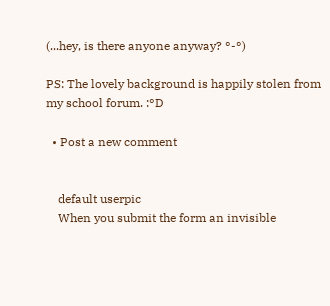(...hey, is there anyone anyway? °-°)

PS: The lovely background is happily stolen from my school forum. :°D

  • Post a new comment


    default userpic
    When you submit the form an invisible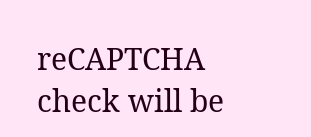reCAPTCHA check will be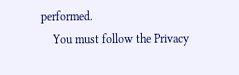performed.
    You must follow the Privacy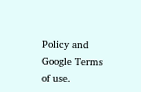Policy and Google Terms of use.